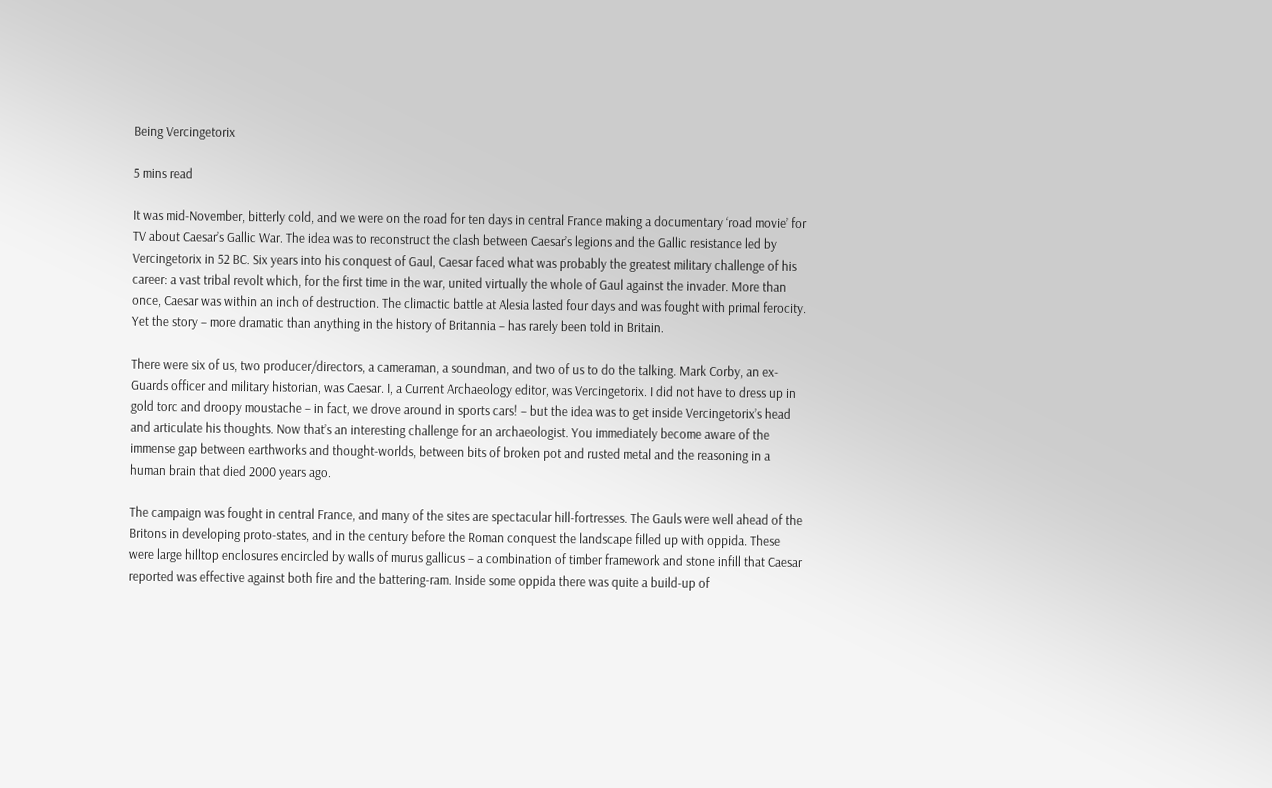Being Vercingetorix

5 mins read

It was mid-November, bitterly cold, and we were on the road for ten days in central France making a documentary ‘road movie’ for TV about Caesar’s Gallic War. The idea was to reconstruct the clash between Caesar’s legions and the Gallic resistance led by Vercingetorix in 52 BC. Six years into his conquest of Gaul, Caesar faced what was probably the greatest military challenge of his career: a vast tribal revolt which, for the first time in the war, united virtually the whole of Gaul against the invader. More than once, Caesar was within an inch of destruction. The climactic battle at Alesia lasted four days and was fought with primal ferocity. Yet the story – more dramatic than anything in the history of Britannia – has rarely been told in Britain.

There were six of us, two producer/directors, a cameraman, a soundman, and two of us to do the talking. Mark Corby, an ex-Guards officer and military historian, was Caesar. I, a Current Archaeology editor, was Vercingetorix. I did not have to dress up in gold torc and droopy moustache – in fact, we drove around in sports cars! – but the idea was to get inside Vercingetorix’s head and articulate his thoughts. Now that’s an interesting challenge for an archaeologist. You immediately become aware of the immense gap between earthworks and thought-worlds, between bits of broken pot and rusted metal and the reasoning in a human brain that died 2000 years ago.

The campaign was fought in central France, and many of the sites are spectacular hill-fortresses. The Gauls were well ahead of the Britons in developing proto-states, and in the century before the Roman conquest the landscape filled up with oppida. These were large hilltop enclosures encircled by walls of murus gallicus – a combination of timber framework and stone infill that Caesar reported was effective against both fire and the battering-ram. Inside some oppida there was quite a build-up of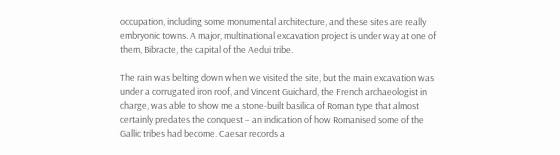occupation, including some monumental architecture, and these sites are really embryonic towns. A major, multinational excavation project is under way at one of them, Bibracte, the capital of the Aedui tribe.

The rain was belting down when we visited the site, but the main excavation was under a corrugated iron roof, and Vincent Guichard, the French archaeologist in charge, was able to show me a stone-built basilica of Roman type that almost certainly predates the conquest – an indication of how Romanised some of the Gallic tribes had become. Caesar records a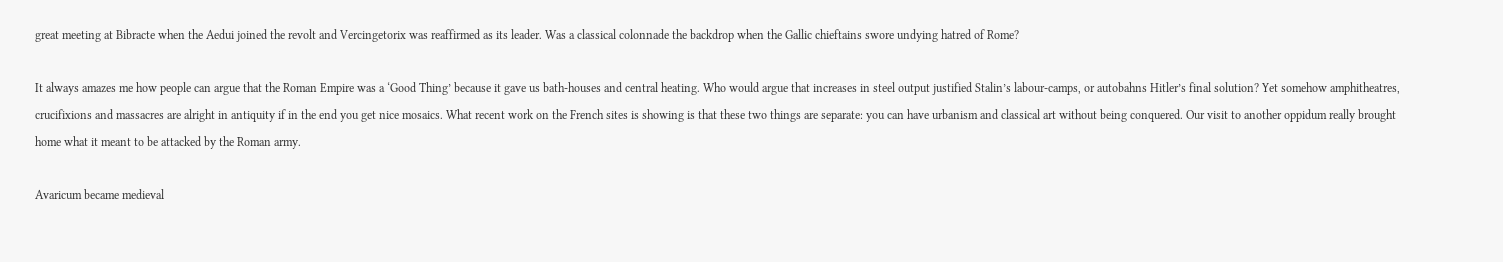great meeting at Bibracte when the Aedui joined the revolt and Vercingetorix was reaffirmed as its leader. Was a classical colonnade the backdrop when the Gallic chieftains swore undying hatred of Rome?

It always amazes me how people can argue that the Roman Empire was a ‘Good Thing’ because it gave us bath-houses and central heating. Who would argue that increases in steel output justified Stalin’s labour-camps, or autobahns Hitler’s final solution? Yet somehow amphitheatres, crucifixions and massacres are alright in antiquity if in the end you get nice mosaics. What recent work on the French sites is showing is that these two things are separate: you can have urbanism and classical art without being conquered. Our visit to another oppidum really brought home what it meant to be attacked by the Roman army.

Avaricum became medieval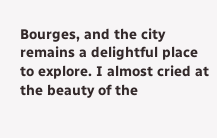Bourges, and the city remains a delightful place to explore. I almost cried at the beauty of the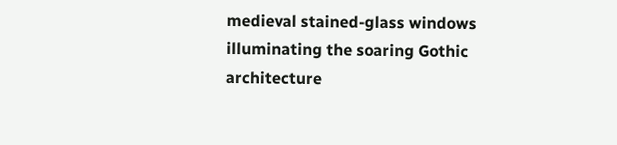medieval stained-glass windows illuminating the soaring Gothic architecture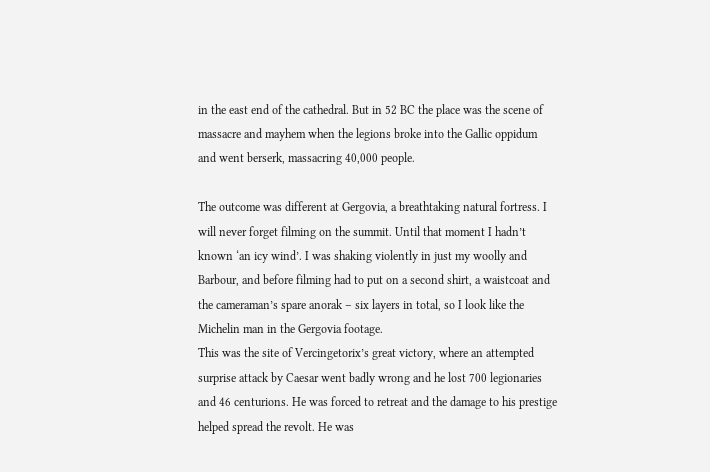in the east end of the cathedral. But in 52 BC the place was the scene of massacre and mayhem when the legions broke into the Gallic oppidum and went berserk, massacring 40,000 people.

The outcome was different at Gergovia, a breathtaking natural fortress. I will never forget filming on the summit. Until that moment I hadn’t known ‘an icy wind’. I was shaking violently in just my woolly and Barbour, and before filming had to put on a second shirt, a waistcoat and the cameraman’s spare anorak – six layers in total, so I look like the Michelin man in the Gergovia footage.
This was the site of Vercingetorix’s great victory, where an attempted surprise attack by Caesar went badly wrong and he lost 700 legionaries and 46 centurions. He was forced to retreat and the damage to his prestige helped spread the revolt. He was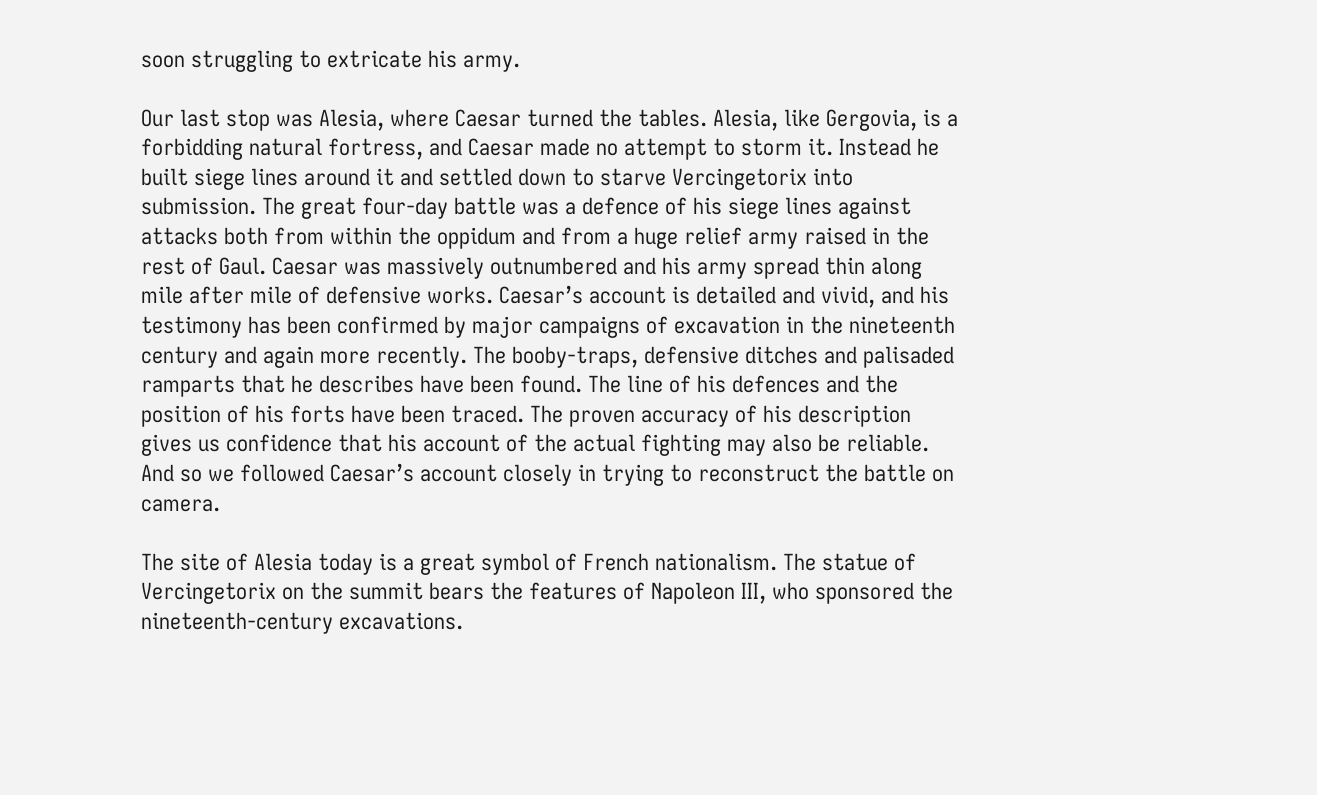soon struggling to extricate his army.

Our last stop was Alesia, where Caesar turned the tables. Alesia, like Gergovia, is a forbidding natural fortress, and Caesar made no attempt to storm it. Instead he built siege lines around it and settled down to starve Vercingetorix into submission. The great four-day battle was a defence of his siege lines against attacks both from within the oppidum and from a huge relief army raised in the rest of Gaul. Caesar was massively outnumbered and his army spread thin along mile after mile of defensive works. Caesar’s account is detailed and vivid, and his testimony has been confirmed by major campaigns of excavation in the nineteenth century and again more recently. The booby-traps, defensive ditches and palisaded ramparts that he describes have been found. The line of his defences and the position of his forts have been traced. The proven accuracy of his description gives us confidence that his account of the actual fighting may also be reliable. And so we followed Caesar’s account closely in trying to reconstruct the battle on camera.

The site of Alesia today is a great symbol of French nationalism. The statue of Vercingetorix on the summit bears the features of Napoleon III, who sponsored the nineteenth-century excavations.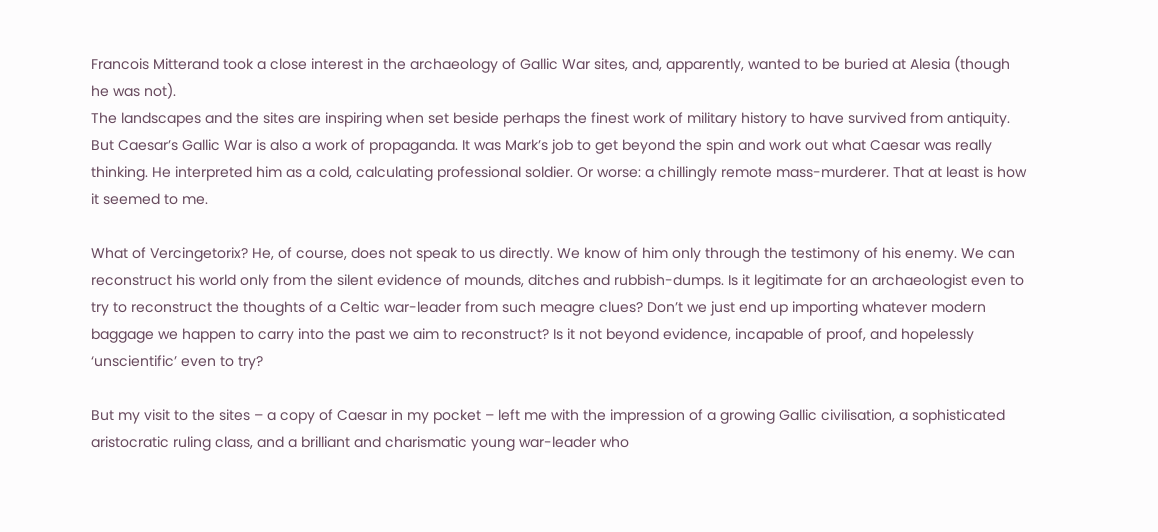Francois Mitterand took a close interest in the archaeology of Gallic War sites, and, apparently, wanted to be buried at Alesia (though he was not).
The landscapes and the sites are inspiring when set beside perhaps the finest work of military history to have survived from antiquity. But Caesar’s Gallic War is also a work of propaganda. It was Mark’s job to get beyond the spin and work out what Caesar was really thinking. He interpreted him as a cold, calculating professional soldier. Or worse: a chillingly remote mass-murderer. That at least is how it seemed to me.

What of Vercingetorix? He, of course, does not speak to us directly. We know of him only through the testimony of his enemy. We can reconstruct his world only from the silent evidence of mounds, ditches and rubbish-dumps. Is it legitimate for an archaeologist even to try to reconstruct the thoughts of a Celtic war-leader from such meagre clues? Don’t we just end up importing whatever modern baggage we happen to carry into the past we aim to reconstruct? Is it not beyond evidence, incapable of proof, and hopelessly ‘unscientific’ even to try?

But my visit to the sites – a copy of Caesar in my pocket – left me with the impression of a growing Gallic civilisation, a sophisticated aristocratic ruling class, and a brilliant and charismatic young war-leader who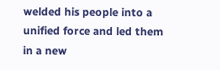welded his people into a unified force and led them in a new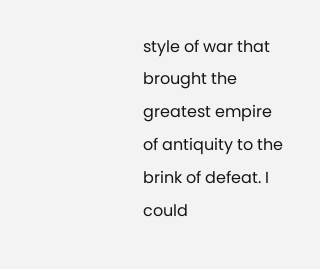style of war that brought the greatest empire of antiquity to the brink of defeat. I could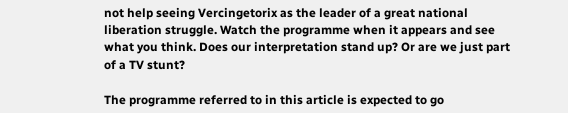not help seeing Vercingetorix as the leader of a great national liberation struggle. Watch the programme when it appears and see what you think. Does our interpretation stand up? Or are we just part of a TV stunt?

The programme referred to in this article is expected to go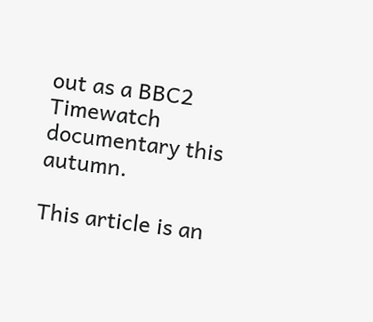out as a BBC2 Timewatch documentary this autumn.

This article is an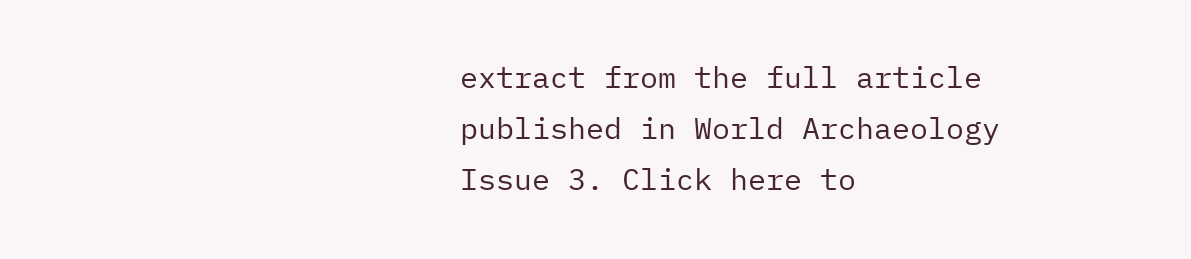extract from the full article published in World Archaeology Issue 3. Click here to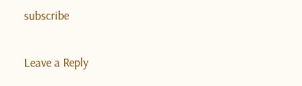subscribe

Leave a Reply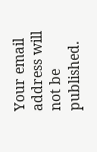Your email address will not be published.